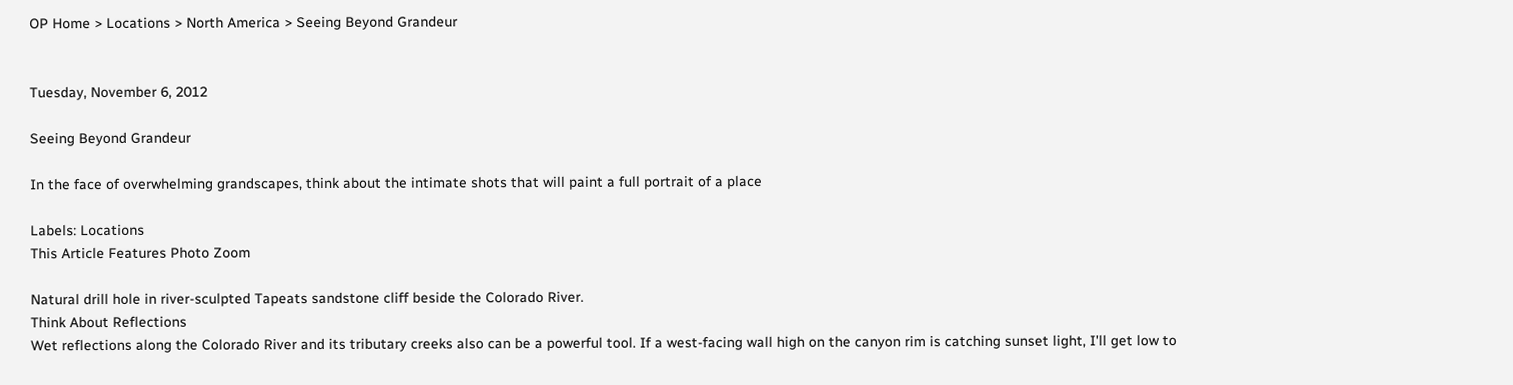OP Home > Locations > North America > Seeing Beyond Grandeur


Tuesday, November 6, 2012

Seeing Beyond Grandeur

In the face of overwhelming grandscapes, think about the intimate shots that will paint a full portrait of a place

Labels: Locations
This Article Features Photo Zoom

Natural drill hole in river-sculpted Tapeats sandstone cliff beside the Colorado River.
Think About Reflections
Wet reflections along the Colorado River and its tributary creeks also can be a powerful tool. If a west-facing wall high on the canyon rim is catching sunset light, I'll get low to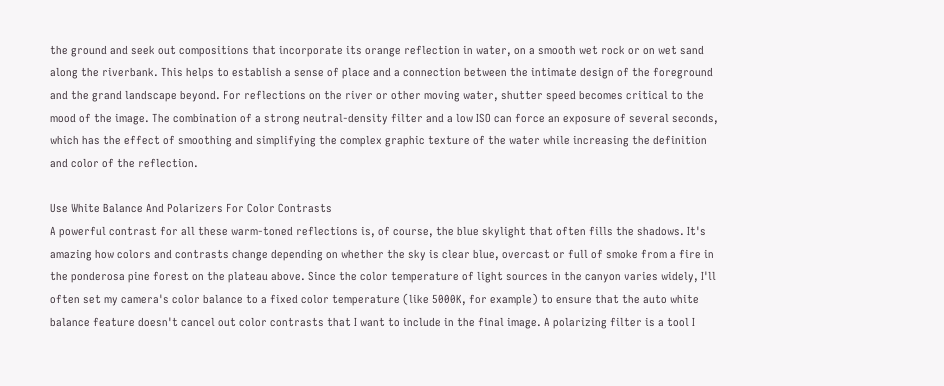the ground and seek out compositions that incorporate its orange reflection in water, on a smooth wet rock or on wet sand along the riverbank. This helps to establish a sense of place and a connection between the intimate design of the foreground and the grand landscape beyond. For reflections on the river or other moving water, shutter speed becomes critical to the mood of the image. The combination of a strong neutral-density filter and a low ISO can force an exposure of several seconds, which has the effect of smoothing and simplifying the complex graphic texture of the water while increasing the definition and color of the reflection.

Use White Balance And Polarizers For Color Contrasts
A powerful contrast for all these warm-toned reflections is, of course, the blue skylight that often fills the shadows. It's amazing how colors and contrasts change depending on whether the sky is clear blue, overcast or full of smoke from a fire in the ponderosa pine forest on the plateau above. Since the color temperature of light sources in the canyon varies widely, I'll often set my camera's color balance to a fixed color temperature (like 5000K, for example) to ensure that the auto white balance feature doesn't cancel out color contrasts that I want to include in the final image. A polarizing filter is a tool I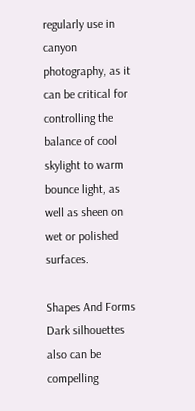regularly use in canyon photography, as it can be critical for controlling the balance of cool skylight to warm bounce light, as well as sheen on wet or polished surfaces.

Shapes And Forms
Dark silhouettes also can be compelling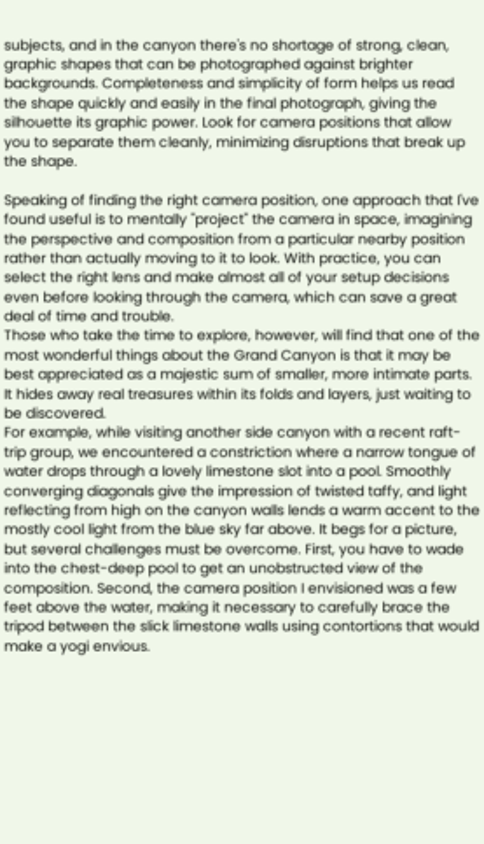subjects, and in the canyon there's no shortage of strong, clean, graphic shapes that can be photographed against brighter backgrounds. Completeness and simplicity of form helps us read the shape quickly and easily in the final photograph, giving the silhouette its graphic power. Look for camera positions that allow you to separate them cleanly, minimizing disruptions that break up the shape.

Speaking of finding the right camera position, one approach that I've found useful is to mentally "project" the camera in space, imagining the perspective and composition from a particular nearby position rather than actually moving to it to look. With practice, you can select the right lens and make almost all of your setup decisions even before looking through the camera, which can save a great deal of time and trouble.
Those who take the time to explore, however, will find that one of the most wonderful things about the Grand Canyon is that it may be best appreciated as a majestic sum of smaller, more intimate parts. It hides away real treasures within its folds and layers, just waiting to be discovered.
For example, while visiting another side canyon with a recent raft-trip group, we encountered a constriction where a narrow tongue of water drops through a lovely limestone slot into a pool. Smoothly converging diagonals give the impression of twisted taffy, and light reflecting from high on the canyon walls lends a warm accent to the mostly cool light from the blue sky far above. It begs for a picture, but several challenges must be overcome. First, you have to wade into the chest-deep pool to get an unobstructed view of the composition. Second, the camera position I envisioned was a few feet above the water, making it necessary to carefully brace the tripod between the slick limestone walls using contortions that would make a yogi envious.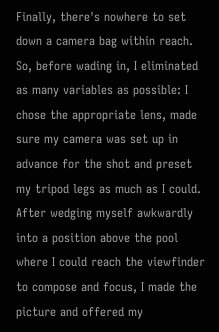Finally, there's nowhere to set down a camera bag within reach. So, before wading in, I eliminated as many variables as possible: I chose the appropriate lens, made sure my camera was set up in advance for the shot and preset my tripod legs as much as I could. After wedging myself awkwardly into a position above the pool where I could reach the viewfinder to compose and focus, I made the picture and offered my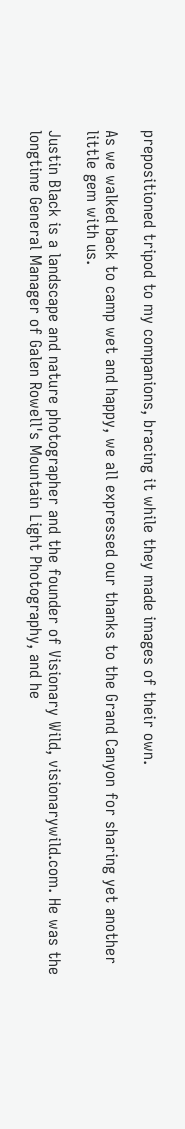prepositioned tripod to my companions, bracing it while they made images of their own.

As we walked back to camp wet and happy, we all expressed our thanks to the Grand Canyon for sharing yet another little gem with us.

Justin Black is a landscape and nature photographer and the founder of Visionary Wild, visionarywild.com. He was the longtime General Manager of Galen Rowell's Mountain Light Photography, and he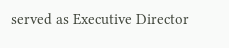served as Executive Director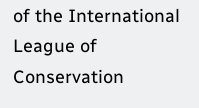of the International League of Conservation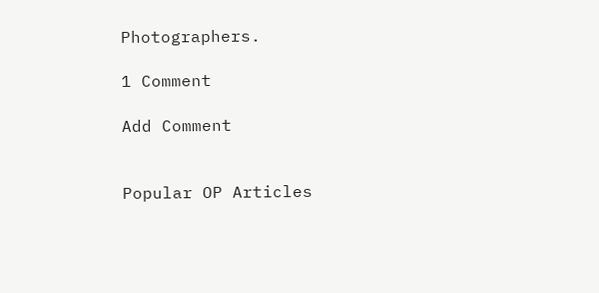Photographers.

1 Comment

Add Comment


Popular OP Articles